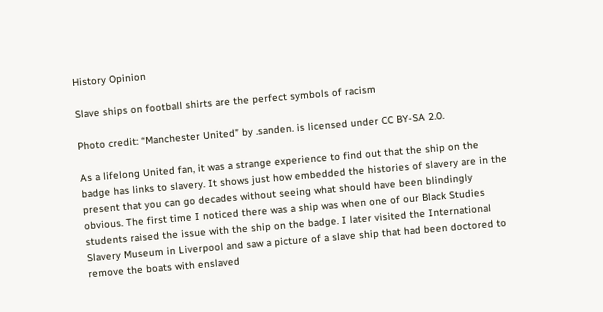History Opinion

Slave ships on football shirts are the perfect symbols of racism

Photo credit: “Manchester United” by .sanden. is licensed under CC BY-SA 2.0.

As a lifelong United fan, it was a strange experience to find out that the ship on the badge has links to slavery. It shows just how embedded the histories of slavery are in the present that you can go decades without seeing what should have been blindingly obvious. The first time I noticed there was a ship was when one of our Black Studies students raised the issue with the ship on the badge. I later visited the International Slavery Museum in Liverpool and saw a picture of a slave ship that had been doctored to remove the boats with enslaved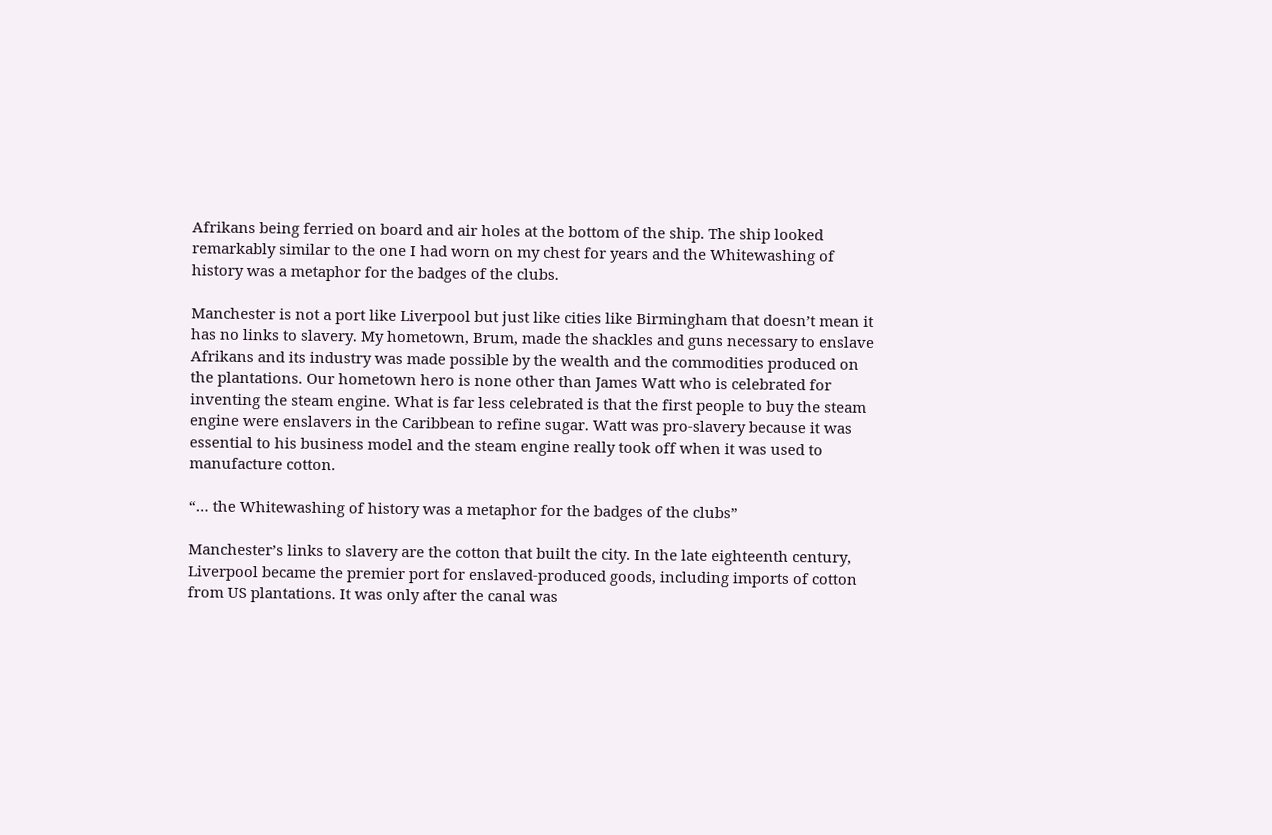Afrikans being ferried on board and air holes at the bottom of the ship. The ship looked remarkably similar to the one I had worn on my chest for years and the Whitewashing of history was a metaphor for the badges of the clubs.

Manchester is not a port like Liverpool but just like cities like Birmingham that doesn’t mean it has no links to slavery. My hometown, Brum, made the shackles and guns necessary to enslave Afrikans and its industry was made possible by the wealth and the commodities produced on the plantations. Our hometown hero is none other than James Watt who is celebrated for inventing the steam engine. What is far less celebrated is that the first people to buy the steam engine were enslavers in the Caribbean to refine sugar. Watt was pro-slavery because it was essential to his business model and the steam engine really took off when it was used to manufacture cotton.

“… the Whitewashing of history was a metaphor for the badges of the clubs”

Manchester’s links to slavery are the cotton that built the city. In the late eighteenth century, Liverpool became the premier port for enslaved-produced goods, including imports of cotton from US plantations. It was only after the canal was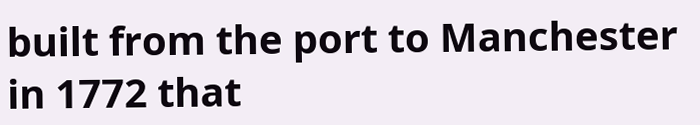built from the port to Manchester in 1772 that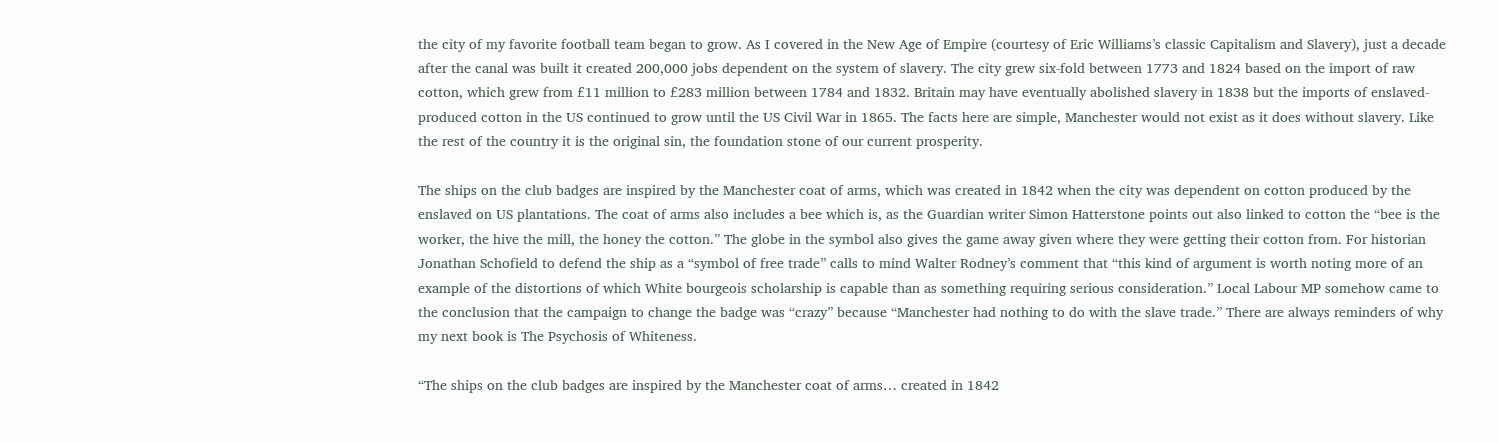the city of my favorite football team began to grow. As I covered in the New Age of Empire (courtesy of Eric Williams’s classic Capitalism and Slavery), just a decade after the canal was built it created 200,000 jobs dependent on the system of slavery. The city grew six-fold between 1773 and 1824 based on the import of raw cotton, which grew from £11 million to £283 million between 1784 and 1832. Britain may have eventually abolished slavery in 1838 but the imports of enslaved-produced cotton in the US continued to grow until the US Civil War in 1865. The facts here are simple, Manchester would not exist as it does without slavery. Like the rest of the country it is the original sin, the foundation stone of our current prosperity.

The ships on the club badges are inspired by the Manchester coat of arms, which was created in 1842 when the city was dependent on cotton produced by the enslaved on US plantations. The coat of arms also includes a bee which is, as the Guardian writer Simon Hatterstone points out also linked to cotton the “bee is the worker, the hive the mill, the honey the cotton.” The globe in the symbol also gives the game away given where they were getting their cotton from. For historian Jonathan Schofield to defend the ship as a “symbol of free trade” calls to mind Walter Rodney’s comment that “this kind of argument is worth noting more of an example of the distortions of which White bourgeois scholarship is capable than as something requiring serious consideration.” Local Labour MP somehow came to the conclusion that the campaign to change the badge was “crazy” because “Manchester had nothing to do with the slave trade.” There are always reminders of why my next book is The Psychosis of Whiteness.

“The ships on the club badges are inspired by the Manchester coat of arms… created in 1842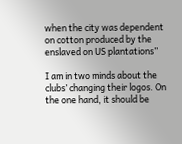when the city was dependent on cotton produced by the enslaved on US plantations”

I am in two minds about the clubs’ changing their logos. On the one hand, it should be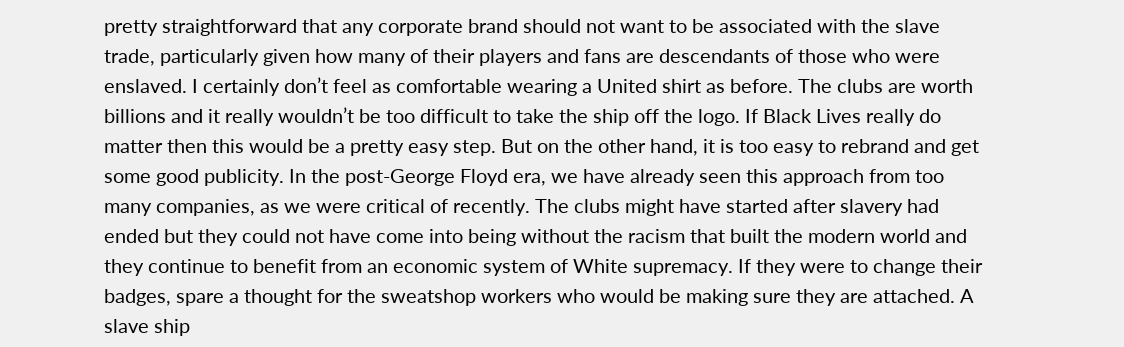pretty straightforward that any corporate brand should not want to be associated with the slave trade, particularly given how many of their players and fans are descendants of those who were enslaved. I certainly don’t feel as comfortable wearing a United shirt as before. The clubs are worth billions and it really wouldn’t be too difficult to take the ship off the logo. If Black Lives really do matter then this would be a pretty easy step. But on the other hand, it is too easy to rebrand and get some good publicity. In the post-George Floyd era, we have already seen this approach from too many companies, as we were critical of recently. The clubs might have started after slavery had ended but they could not have come into being without the racism that built the modern world and they continue to benefit from an economic system of White supremacy. If they were to change their badges, spare a thought for the sweatshop workers who would be making sure they are attached. A slave ship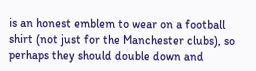is an honest emblem to wear on a football shirt (not just for the Manchester clubs), so perhaps they should double down and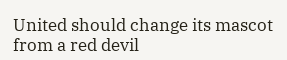United should change its mascot from a red devil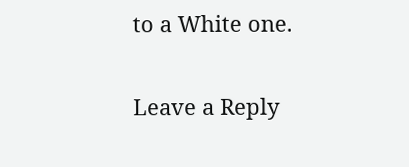to a White one.

Leave a Reply